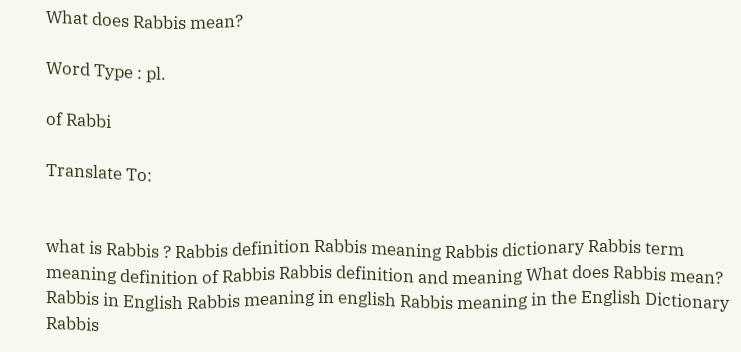What does Rabbis mean?

Word Type : pl.

of Rabbi

Translate To:


what is Rabbis ? Rabbis definition Rabbis meaning Rabbis dictionary Rabbis term meaning definition of Rabbis Rabbis definition and meaning What does Rabbis mean? Rabbis in English Rabbis meaning in english Rabbis meaning in the English Dictionary Rabbis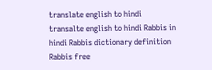translate english to hindi transalte english to hindi Rabbis in hindi Rabbis dictionary definition Rabbis free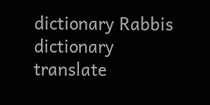dictionary Rabbis dictionary translate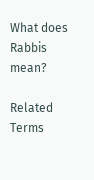What does Rabbis mean?

Related Terms